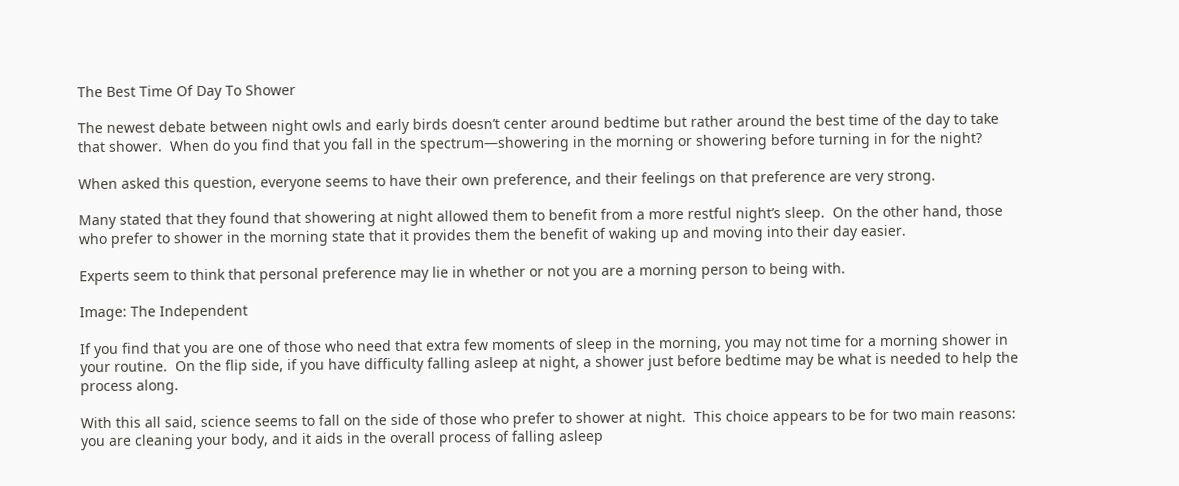The Best Time Of Day To Shower

The newest debate between night owls and early birds doesn’t center around bedtime but rather around the best time of the day to take that shower.  When do you find that you fall in the spectrum—showering in the morning or showering before turning in for the night?

When asked this question, everyone seems to have their own preference, and their feelings on that preference are very strong.

Many stated that they found that showering at night allowed them to benefit from a more restful night’s sleep.  On the other hand, those who prefer to shower in the morning state that it provides them the benefit of waking up and moving into their day easier.

Experts seem to think that personal preference may lie in whether or not you are a morning person to being with.

Image: The Independent

If you find that you are one of those who need that extra few moments of sleep in the morning, you may not time for a morning shower in your routine.  On the flip side, if you have difficulty falling asleep at night, a shower just before bedtime may be what is needed to help the process along.

With this all said, science seems to fall on the side of those who prefer to shower at night.  This choice appears to be for two main reasons: you are cleaning your body, and it aids in the overall process of falling asleep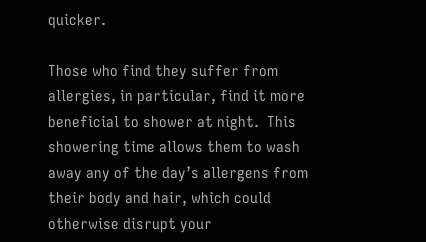quicker.

Those who find they suffer from allergies, in particular, find it more beneficial to shower at night.  This showering time allows them to wash away any of the day’s allergens from their body and hair, which could otherwise disrupt your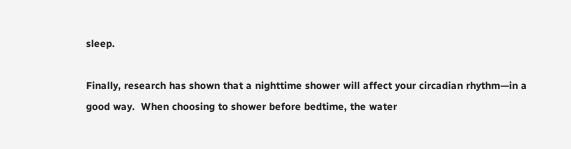sleep.

Finally, research has shown that a nighttime shower will affect your circadian rhythm—in a good way.  When choosing to shower before bedtime, the water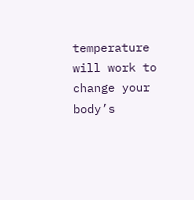temperature will work to change your body’s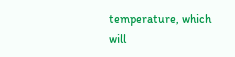temperature, which will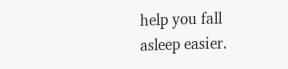help you fall asleep easier.